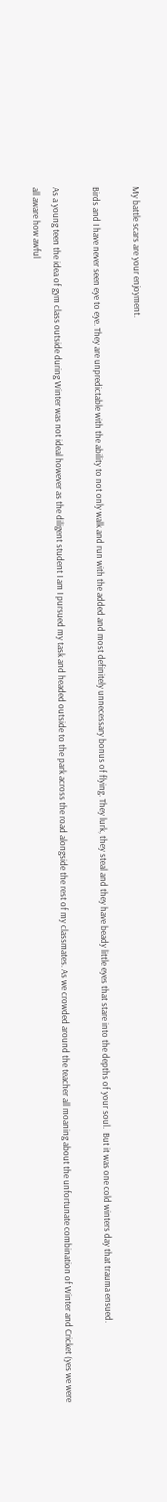My battle scars are your enjoyment.

Birds and I have never seen eye to eye. They are unpredictable with the ability to not only walk and run with the added and most definitely unnecessary bonus of flying. They lurk, they steal and they have beady little eyes that stare into the depths of your soul.  But it was one cold winters day that trauma ensued.

As a young teen the idea of gym class outside during Winter was not ideal however as the diligent student I am I pursued my task and headed outside to the park across the road alongside the rest of my classmates. As we crowded around the teacher all moaning about the unfortunate combination of Winter and Cricket (yes we were all aware how awful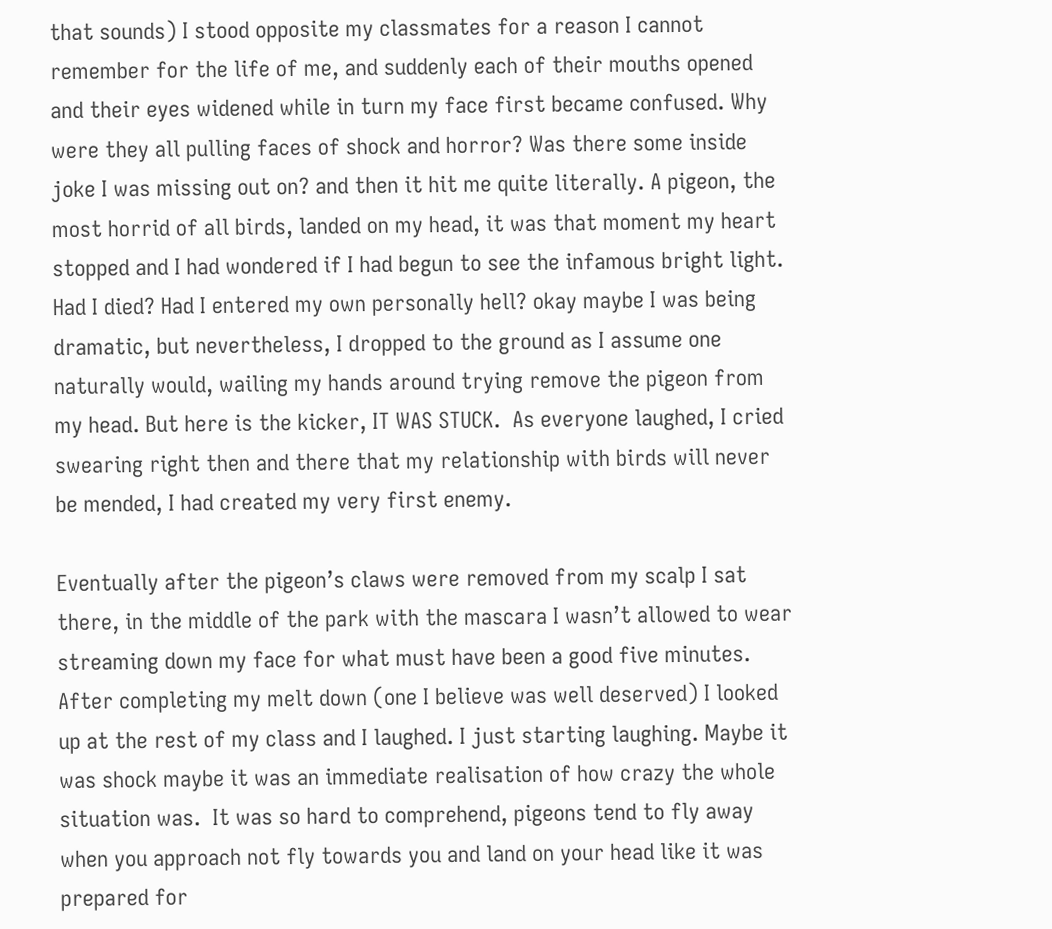that sounds) I stood opposite my classmates for a reason I cannot remember for the life of me, and suddenly each of their mouths opened and their eyes widened while in turn my face first became confused. Why were they all pulling faces of shock and horror? Was there some inside joke I was missing out on? and then it hit me quite literally. A pigeon, the most horrid of all birds, landed on my head, it was that moment my heart stopped and I had wondered if I had begun to see the infamous bright light. Had I died? Had I entered my own personally hell? okay maybe I was being dramatic, but nevertheless, I dropped to the ground as I assume one naturally would, wailing my hands around trying remove the pigeon from my head. But here is the kicker, IT WAS STUCK.  As everyone laughed, I cried swearing right then and there that my relationship with birds will never be mended, I had created my very first enemy.

Eventually after the pigeon’s claws were removed from my scalp I sat there, in the middle of the park with the mascara I wasn’t allowed to wear streaming down my face for what must have been a good five minutes.  After completing my melt down (one I believe was well deserved) I looked up at the rest of my class and I laughed. I just starting laughing. Maybe it was shock maybe it was an immediate realisation of how crazy the whole situation was.  It was so hard to comprehend, pigeons tend to fly away when you approach not fly towards you and land on your head like it was prepared for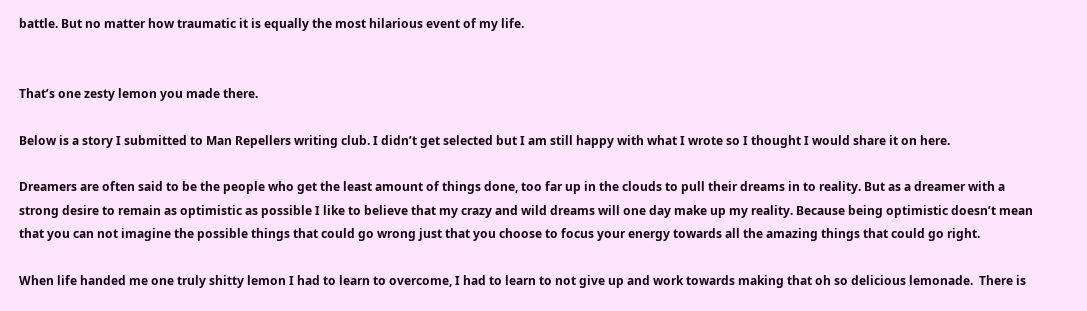battle. But no matter how traumatic it is equally the most hilarious event of my life.


That’s one zesty lemon you made there.

Below is a story I submitted to Man Repellers writing club. I didn’t get selected but I am still happy with what I wrote so I thought I would share it on here.

Dreamers are often said to be the people who get the least amount of things done, too far up in the clouds to pull their dreams in to reality. But as a dreamer with a strong desire to remain as optimistic as possible I like to believe that my crazy and wild dreams will one day make up my reality. Because being optimistic doesn’t mean that you can not imagine the possible things that could go wrong just that you choose to focus your energy towards all the amazing things that could go right.

When life handed me one truly shitty lemon I had to learn to overcome, I had to learn to not give up and work towards making that oh so delicious lemonade.  There is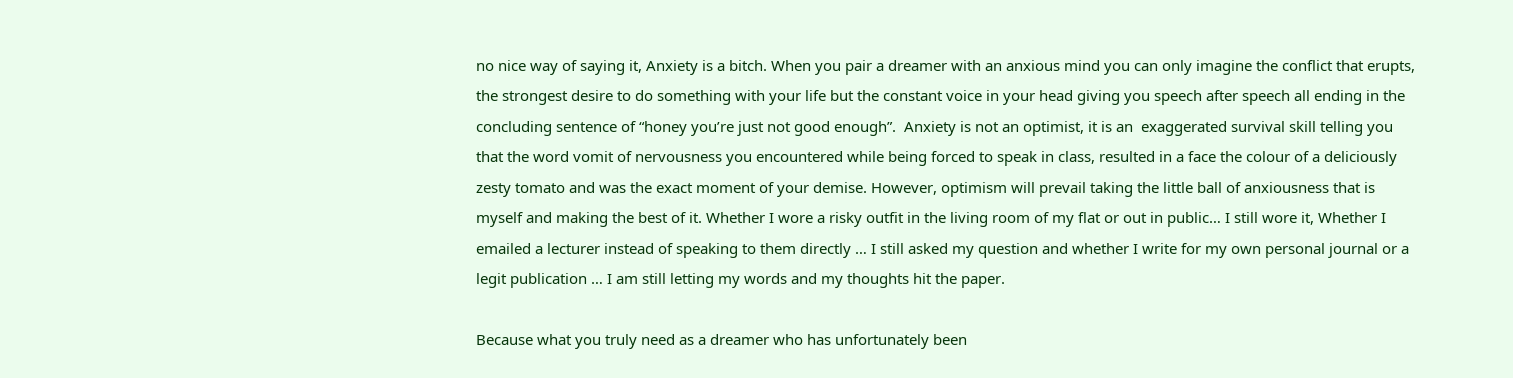no nice way of saying it, Anxiety is a bitch. When you pair a dreamer with an anxious mind you can only imagine the conflict that erupts, the strongest desire to do something with your life but the constant voice in your head giving you speech after speech all ending in the concluding sentence of “honey you’re just not good enough”.  Anxiety is not an optimist, it is an  exaggerated survival skill telling you that the word vomit of nervousness you encountered while being forced to speak in class, resulted in a face the colour of a deliciously zesty tomato and was the exact moment of your demise. However, optimism will prevail taking the little ball of anxiousness that is myself and making the best of it. Whether I wore a risky outfit in the living room of my flat or out in public… I still wore it, Whether I emailed a lecturer instead of speaking to them directly … I still asked my question and whether I write for my own personal journal or a legit publication … I am still letting my words and my thoughts hit the paper.

Because what you truly need as a dreamer who has unfortunately been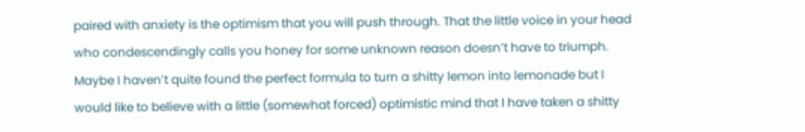paired with anxiety is the optimism that you will push through. That the little voice in your head who condescendingly calls you honey for some unknown reason doesn’t have to triumph. Maybe I haven’t quite found the perfect formula to turn a shitty lemon into lemonade but I would like to believe with a little (somewhat forced) optimistic mind that I have taken a shitty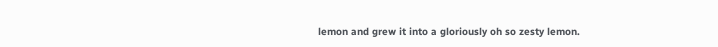lemon and grew it into a gloriously oh so zesty lemon.